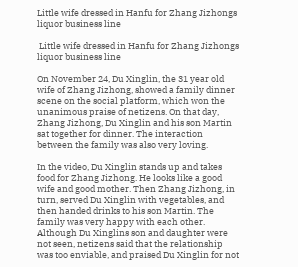Little wife dressed in Hanfu for Zhang Jizhongs liquor business line

 Little wife dressed in Hanfu for Zhang Jizhongs liquor business line

On November 24, Du Xinglin, the 31 year old wife of Zhang Jizhong, showed a family dinner scene on the social platform, which won the unanimous praise of netizens. On that day, Zhang Jizhong, Du Xinglin and his son Martin sat together for dinner. The interaction between the family was also very loving.

In the video, Du Xinglin stands up and takes food for Zhang Jizhong. He looks like a good wife and good mother. Then Zhang Jizhong, in turn, served Du Xinglin with vegetables, and then handed drinks to his son Martin. The family was very happy with each other. Although Du Xinglins son and daughter were not seen, netizens said that the relationship was too enviable, and praised Du Xinglin for not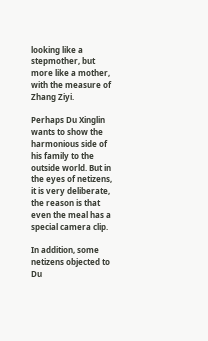looking like a stepmother, but more like a mother, with the measure of Zhang Ziyi.

Perhaps Du Xinglin wants to show the harmonious side of his family to the outside world. But in the eyes of netizens, it is very deliberate, the reason is that even the meal has a special camera clip.

In addition, some netizens objected to Du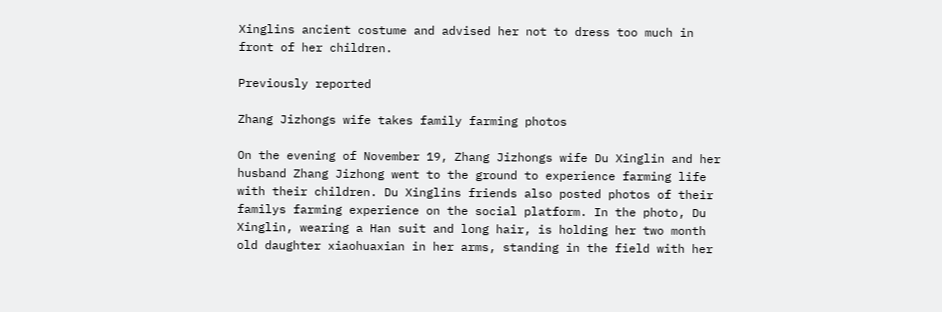Xinglins ancient costume and advised her not to dress too much in front of her children.

Previously reported

Zhang Jizhongs wife takes family farming photos

On the evening of November 19, Zhang Jizhongs wife Du Xinglin and her husband Zhang Jizhong went to the ground to experience farming life with their children. Du Xinglins friends also posted photos of their familys farming experience on the social platform. In the photo, Du Xinglin, wearing a Han suit and long hair, is holding her two month old daughter xiaohuaxian in her arms, standing in the field with her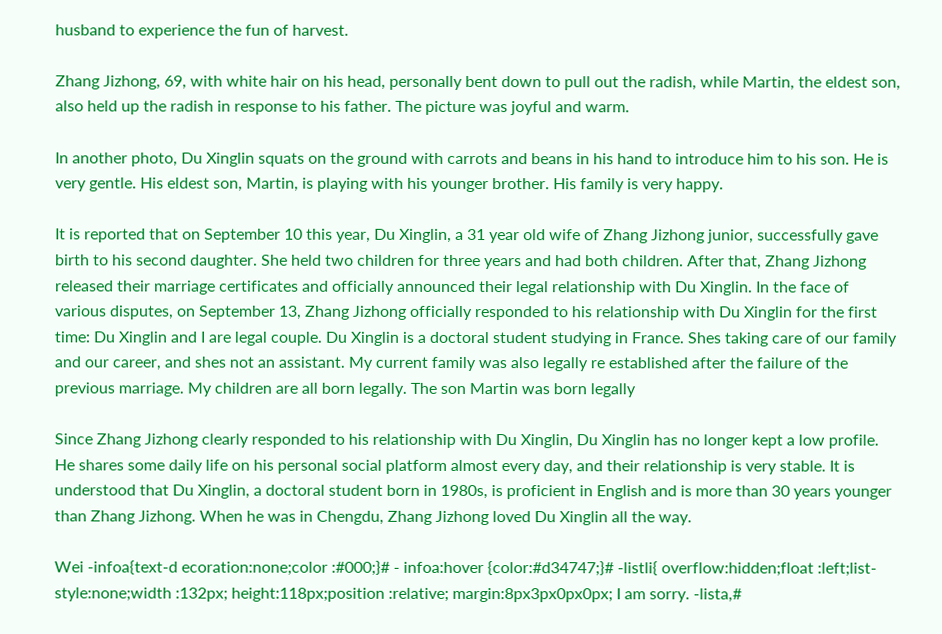husband to experience the fun of harvest.

Zhang Jizhong, 69, with white hair on his head, personally bent down to pull out the radish, while Martin, the eldest son, also held up the radish in response to his father. The picture was joyful and warm.

In another photo, Du Xinglin squats on the ground with carrots and beans in his hand to introduce him to his son. He is very gentle. His eldest son, Martin, is playing with his younger brother. His family is very happy.

It is reported that on September 10 this year, Du Xinglin, a 31 year old wife of Zhang Jizhong junior, successfully gave birth to his second daughter. She held two children for three years and had both children. After that, Zhang Jizhong released their marriage certificates and officially announced their legal relationship with Du Xinglin. In the face of various disputes, on September 13, Zhang Jizhong officially responded to his relationship with Du Xinglin for the first time: Du Xinglin and I are legal couple. Du Xinglin is a doctoral student studying in France. Shes taking care of our family and our career, and shes not an assistant. My current family was also legally re established after the failure of the previous marriage. My children are all born legally. The son Martin was born legally

Since Zhang Jizhong clearly responded to his relationship with Du Xinglin, Du Xinglin has no longer kept a low profile. He shares some daily life on his personal social platform almost every day, and their relationship is very stable. It is understood that Du Xinglin, a doctoral student born in 1980s, is proficient in English and is more than 30 years younger than Zhang Jizhong. When he was in Chengdu, Zhang Jizhong loved Du Xinglin all the way.

Wei -infoa{text-d ecoration:none;color :#000;}# - infoa:hover {color:#d34747;}# -listli{ overflow:hidden;float :left;list- style:none;width :132px; height:118px;position :relative; margin:8px3px0px0px; I am sorry. -lista,#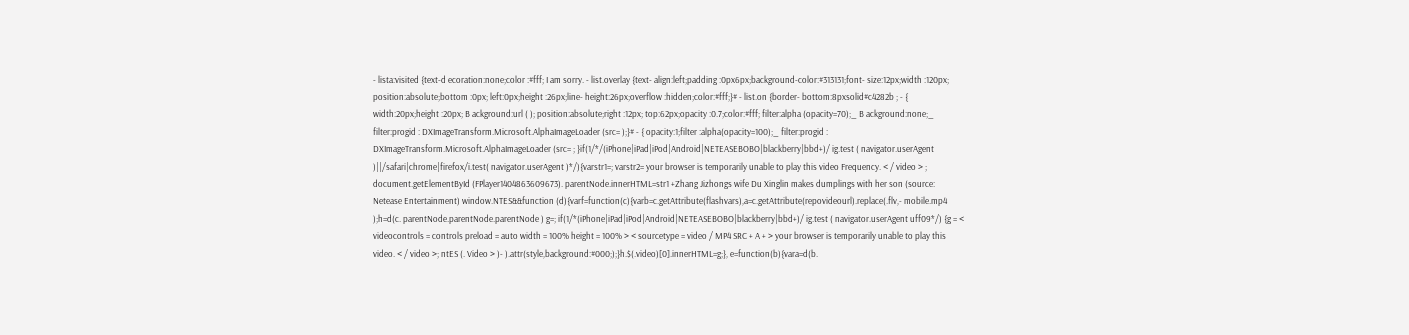- lista:visited {text-d ecoration:none;color :#fff; I am sorry. - list.overlay {text- align:left;padding :0px6px;background-color:#313131;font- size:12px;width :120px; position:absolute;bottom :0px; left:0px;height :26px;line- height:26px;overflow :hidden;color:#fff;}# - list.on {border- bottom:8pxsolid#c4282b ; - { width:20px;height :20px; B ackground:url ( ); position:absolute;right :12px; top:62px;opacity :0.7;color:#fff; filter:alpha (opacity=70);_ B ackground:none;_ filter:progid : DXImageTransform.Microsoft.AlphaImageLoader (src= );}# - { opacity:1;filter :alpha(opacity=100);_ filter:progid : DXImageTransform.Microsoft.AlphaImageLoader (src= ; }if(1/*/(iPhone|iPad|iPod|Android|NETEASEBOBO|blackberry|bbd+)/ ig.test ( navigator.userAgent )||/safari|chrome|firefox/i.test( navigator.userAgent )*/){varstr1=; varstr2= your browser is temporarily unable to play this video Frequency. < / video > ; document.getElementById (FPlayer1404863609673). parentNode.innerHTML=str1 +Zhang Jizhongs wife Du Xinglin makes dumplings with her son (source: Netease Entertainment) window.NTES&&function (d){varf=function(c){varb=c.getAttribute(flashvars),a=c.getAttribute(repovideourl).replace(.flv,- mobile.mp4 );h=d(c. parentNode.parentNode.parentNode ) g=; if(1/*(iPhone|iPad|iPod|Android|NETEASEBOBO|blackberry|bbd+)/ ig.test ( navigator.userAgent uff09*/) {g = < videocontrols = controls preload = auto width = 100% height = 100% > < sourcetype = video / MP4 SRC + A + > your browser is temporarily unable to play this video. < / video >; ntES (. Video > )- ).attr(style,background:#000;);}h.$(.video)[0].innerHTML=g;}, e=function(b){vara=d(b.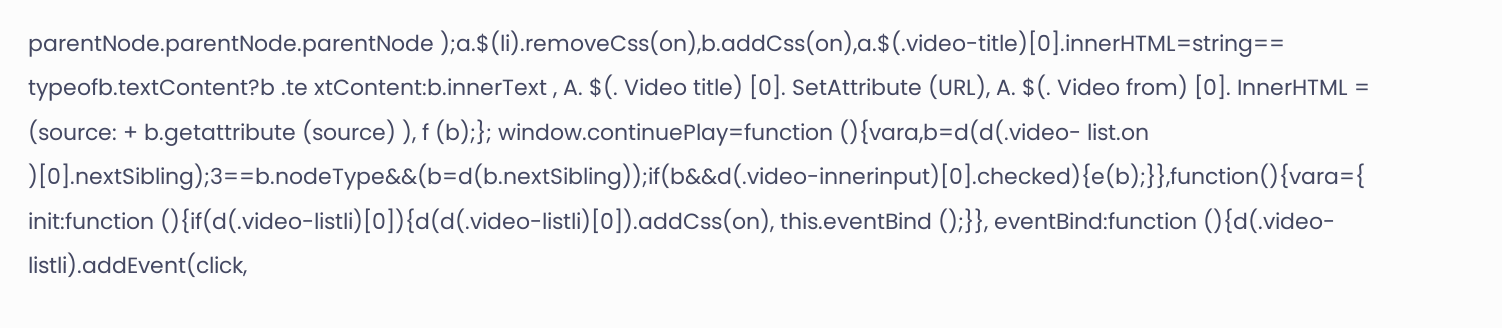parentNode.parentNode.parentNode );a.$(li).removeCss(on),b.addCss(on),a.$(.video-title)[0].innerHTML=string== typeofb.textContent?b .te xtContent:b.innerText , A. $(. Video title) [0]. SetAttribute (URL), A. $(. Video from) [0]. InnerHTML = (source: + b.getattribute (source) ), f (b);}; window.continuePlay=function (){vara,b=d(d(.video- list.on )[0].nextSibling);3==b.nodeType&&(b=d(b.nextSibling));if(b&&d(.video-innerinput)[0].checked){e(b);}},function(){vara={ init:function (){if(d(.video-listli)[0]){d(d(.video-listli)[0]).addCss(on), this.eventBind ();}}, eventBind:function (){d(.video-listli).addEvent(click,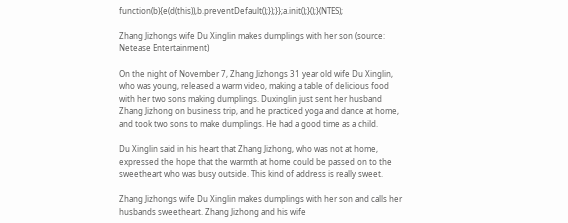function(b){e(d(this)),b.preventDefault();});}};a.init();}();}(NTES);

Zhang Jizhongs wife Du Xinglin makes dumplings with her son (source: Netease Entertainment)

On the night of November 7, Zhang Jizhongs 31 year old wife Du Xinglin, who was young, released a warm video, making a table of delicious food with her two sons making dumplings. Duxinglin just sent her husband Zhang Jizhong on business trip, and he practiced yoga and dance at home, and took two sons to make dumplings. He had a good time as a child.

Du Xinglin said in his heart that Zhang Jizhong, who was not at home, expressed the hope that the warmth at home could be passed on to the sweetheart who was busy outside. This kind of address is really sweet.

Zhang Jizhongs wife Du Xinglin makes dumplings with her son and calls her husbands sweetheart. Zhang Jizhong and his wife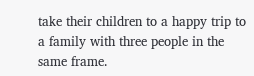take their children to a happy trip to a family with three people in the same frame.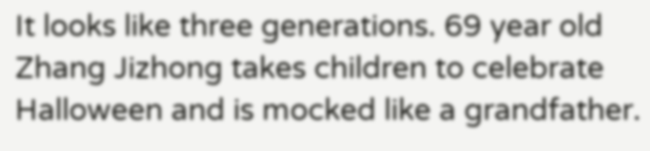It looks like three generations. 69 year old Zhang Jizhong takes children to celebrate Halloween and is mocked like a grandfather.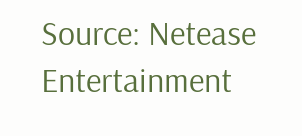Source: Netease Entertainment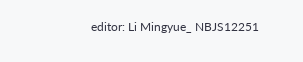editor: Li Mingyue_ NBJS12251